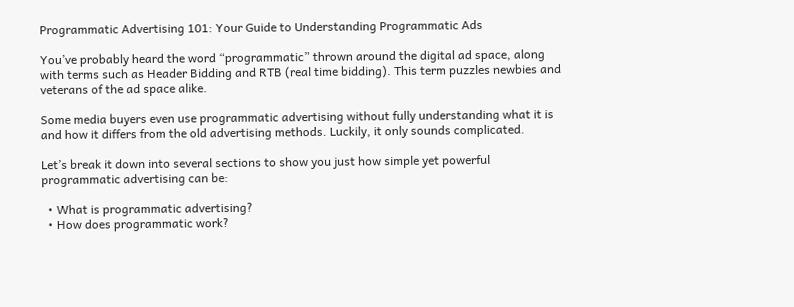Programmatic Advertising 101: Your Guide to Understanding Programmatic Ads

You’ve probably heard the word “programmatic” thrown around the digital ad space, along with terms such as Header Bidding and RTB (real time bidding). This term puzzles newbies and veterans of the ad space alike.

Some media buyers even use programmatic advertising without fully understanding what it is and how it differs from the old advertising methods. Luckily, it only sounds complicated.

Let’s break it down into several sections to show you just how simple yet powerful programmatic advertising can be:

  • What is programmatic advertising?
  • How does programmatic work?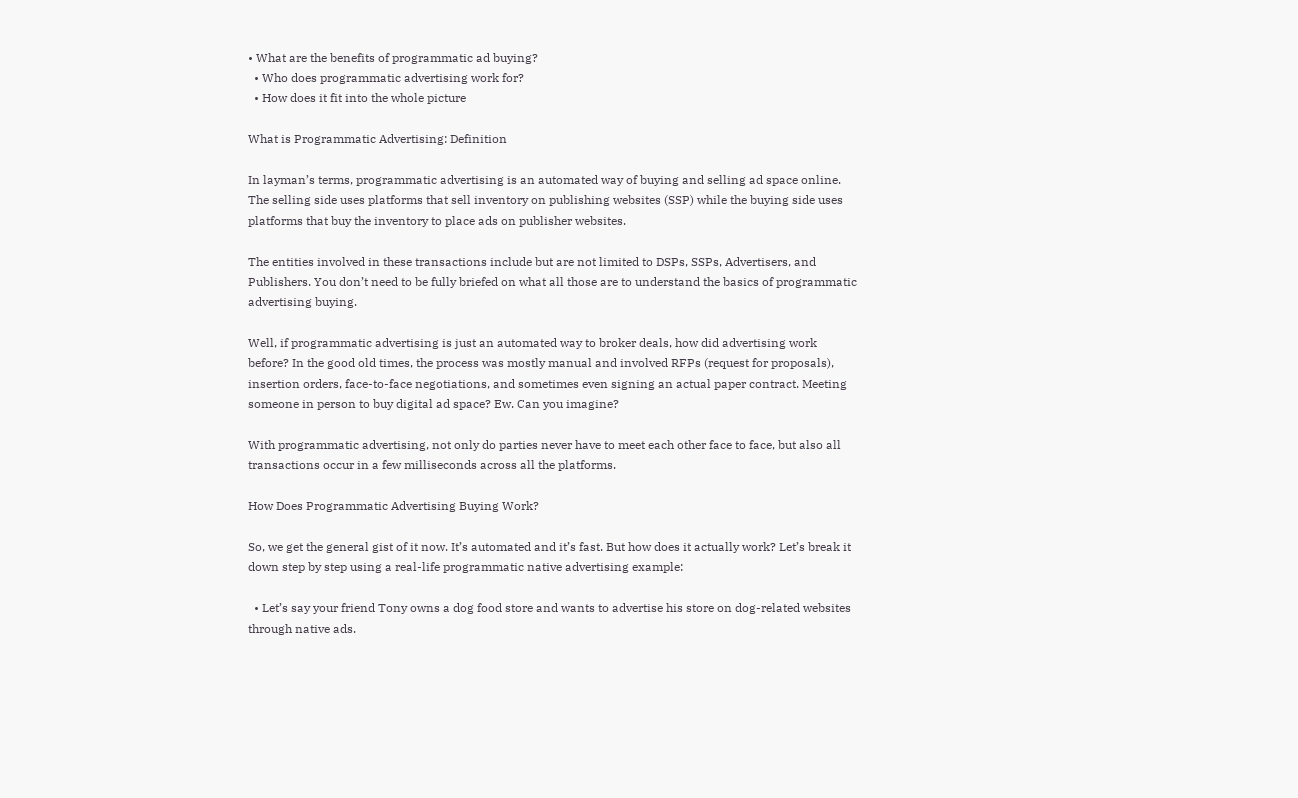• What are the benefits of programmatic ad buying?
  • Who does programmatic advertising work for?
  • How does it fit into the whole picture

What is Programmatic Advertising: Definition

In layman’s terms, programmatic advertising is an automated way of buying and selling ad space online. The selling side uses platforms that sell inventory on publishing websites (SSP) while the buying side uses platforms that buy the inventory to place ads on publisher websites.

The entities involved in these transactions include but are not limited to DSPs, SSPs, Advertisers, and Publishers. You don’t need to be fully briefed on what all those are to understand the basics of programmatic advertising buying.

Well, if programmatic advertising is just an automated way to broker deals, how did advertising work before? In the good old times, the process was mostly manual and involved RFPs (request for proposals), insertion orders, face-to-face negotiations, and sometimes even signing an actual paper contract. Meeting someone in person to buy digital ad space? Ew. Can you imagine?

With programmatic advertising, not only do parties never have to meet each other face to face, but also all transactions occur in a few milliseconds across all the platforms.

How Does Programmatic Advertising Buying Work?

So, we get the general gist of it now. It’s automated and it’s fast. But how does it actually work? Let’s break it down step by step using a real-life programmatic native advertising example:

  • Let’s say your friend Tony owns a dog food store and wants to advertise his store on dog-related websites through native ads.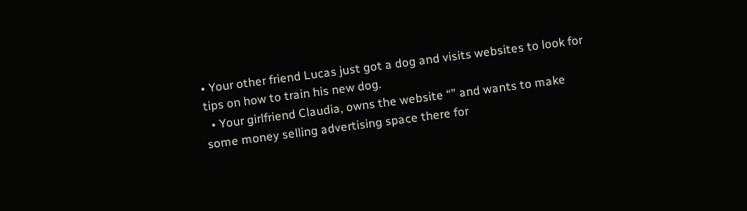• Your other friend Lucas just got a dog and visits websites to look for tips on how to train his new dog.
  • Your girlfriend Claudia, owns the website “” and wants to make some money selling advertising space there for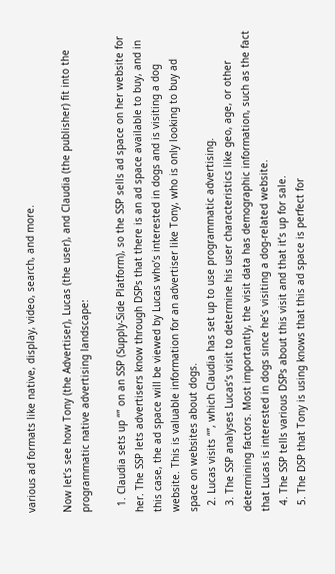various ad formats like native, display, video, search, and more.

Now let’s see how Tony (the Advertiser), Lucas (the user), and Claudia (the publisher) fit into the programmatic native advertising landscape:

  1. Claudia sets up “” on an SSP (Supply-Side Platform), so the SSP sells ad space on her website for her. The SSP lets advertisers know through DSPs that there is an ad space available to buy, and in this case, the ad space will be viewed by Lucas who’s interested in dogs and is visiting a dog website. This is valuable information for an advertiser like Tony, who is only looking to buy ad space on websites about dogs.
  2. Lucas visits “”, which Claudia has set up to use programmatic advertising.
  3. The SSP analyses Lucas’s visit to determine his user characteristics like geo, age, or other determining factors. Most importantly, the visit data has demographic information, such as the fact that Lucas is interested in dogs since he’s visiting a dog-related website.
  4. The SSP tells various DSPs about this visit and that it’s up for sale.
  5. The DSP that Tony is using knows that this ad space is perfect for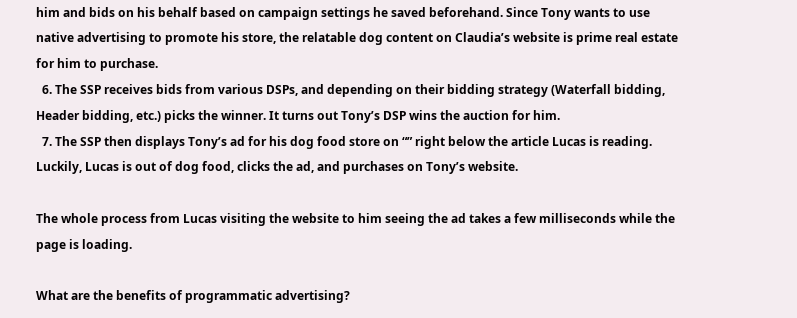him and bids on his behalf based on campaign settings he saved beforehand. Since Tony wants to use native advertising to promote his store, the relatable dog content on Claudia’s website is prime real estate for him to purchase.
  6. The SSP receives bids from various DSPs, and depending on their bidding strategy (Waterfall bidding, Header bidding, etc.) picks the winner. It turns out Tony’s DSP wins the auction for him.
  7. The SSP then displays Tony’s ad for his dog food store on “” right below the article Lucas is reading. Luckily, Lucas is out of dog food, clicks the ad, and purchases on Tony’s website.

The whole process from Lucas visiting the website to him seeing the ad takes a few milliseconds while the page is loading.

What are the benefits of programmatic advertising?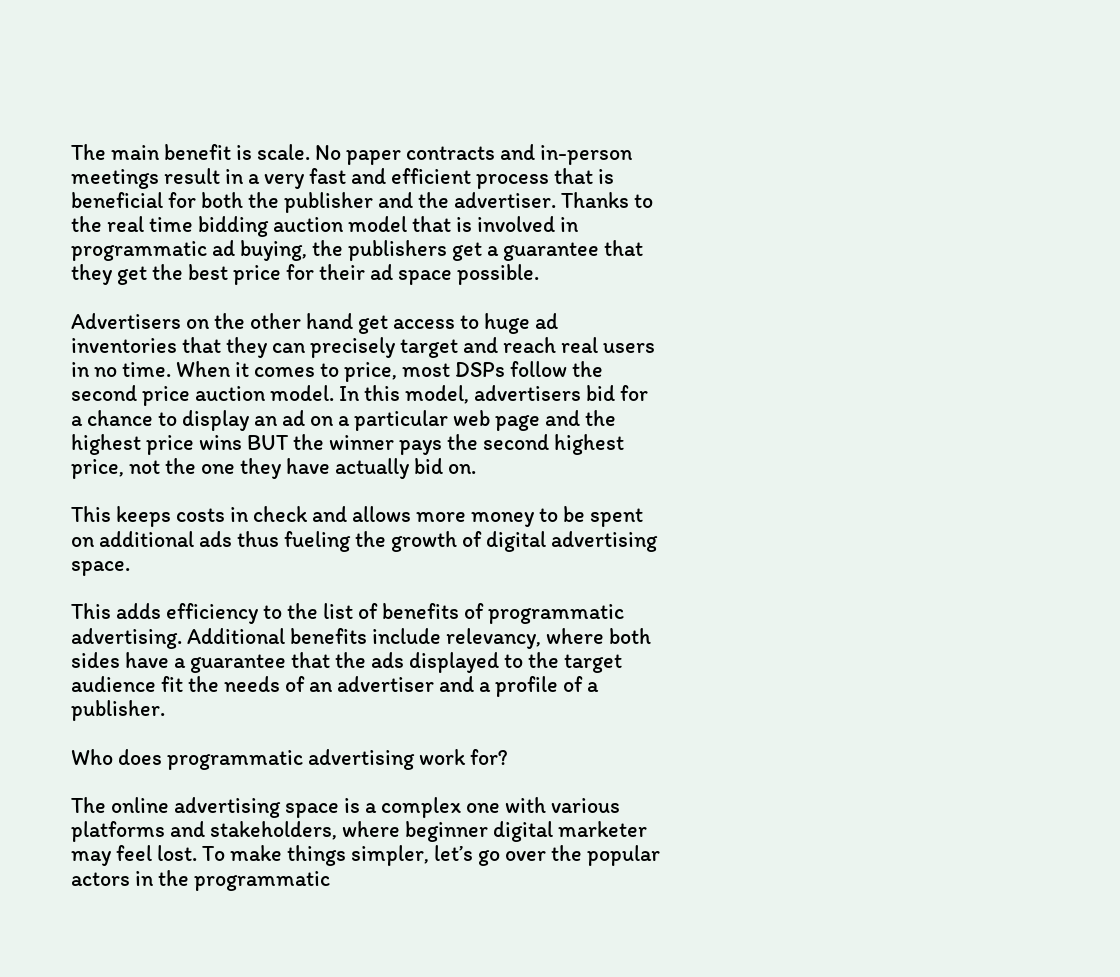The main benefit is scale. No paper contracts and in-person meetings result in a very fast and efficient process that is beneficial for both the publisher and the advertiser. Thanks to the real time bidding auction model that is involved in programmatic ad buying, the publishers get a guarantee that they get the best price for their ad space possible.

Advertisers on the other hand get access to huge ad inventories that they can precisely target and reach real users in no time. When it comes to price, most DSPs follow the second price auction model. In this model, advertisers bid for a chance to display an ad on a particular web page and the highest price wins BUT the winner pays the second highest price, not the one they have actually bid on.

This keeps costs in check and allows more money to be spent on additional ads thus fueling the growth of digital advertising space.

This adds efficiency to the list of benefits of programmatic advertising. Additional benefits include relevancy, where both sides have a guarantee that the ads displayed to the target audience fit the needs of an advertiser and a profile of a publisher.

Who does programmatic advertising work for?

The online advertising space is a complex one with various platforms and stakeholders, where beginner digital marketer may feel lost. To make things simpler, let’s go over the popular actors in the programmatic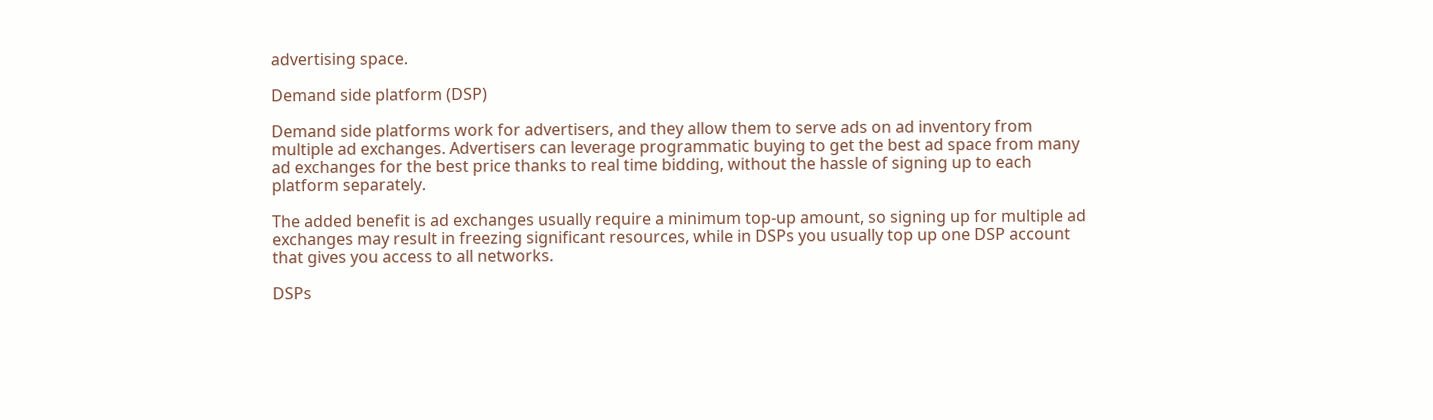advertising space.

Demand side platform (DSP)

Demand side platforms work for advertisers, and they allow them to serve ads on ad inventory from multiple ad exchanges. Advertisers can leverage programmatic buying to get the best ad space from many ad exchanges for the best price thanks to real time bidding, without the hassle of signing up to each platform separately.

The added benefit is ad exchanges usually require a minimum top-up amount, so signing up for multiple ad exchanges may result in freezing significant resources, while in DSPs you usually top up one DSP account that gives you access to all networks.

DSPs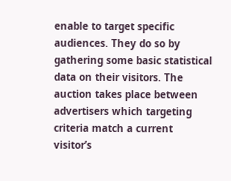enable to target specific audiences. They do so by gathering some basic statistical data on their visitors. The auction takes place between advertisers which targeting criteria match a current visitor’s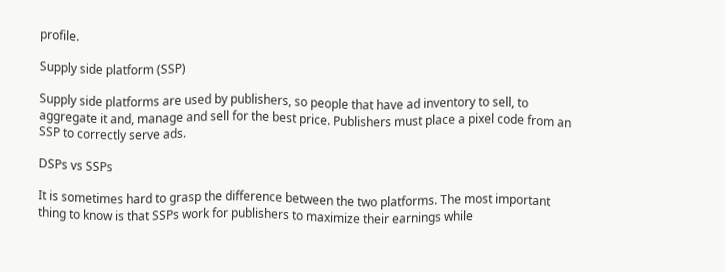profile.

Supply side platform (SSP)

Supply side platforms are used by publishers, so people that have ad inventory to sell, to aggregate it and, manage and sell for the best price. Publishers must place a pixel code from an SSP to correctly serve ads.

DSPs vs SSPs

It is sometimes hard to grasp the difference between the two platforms. The most important thing to know is that SSPs work for publishers to maximize their earnings while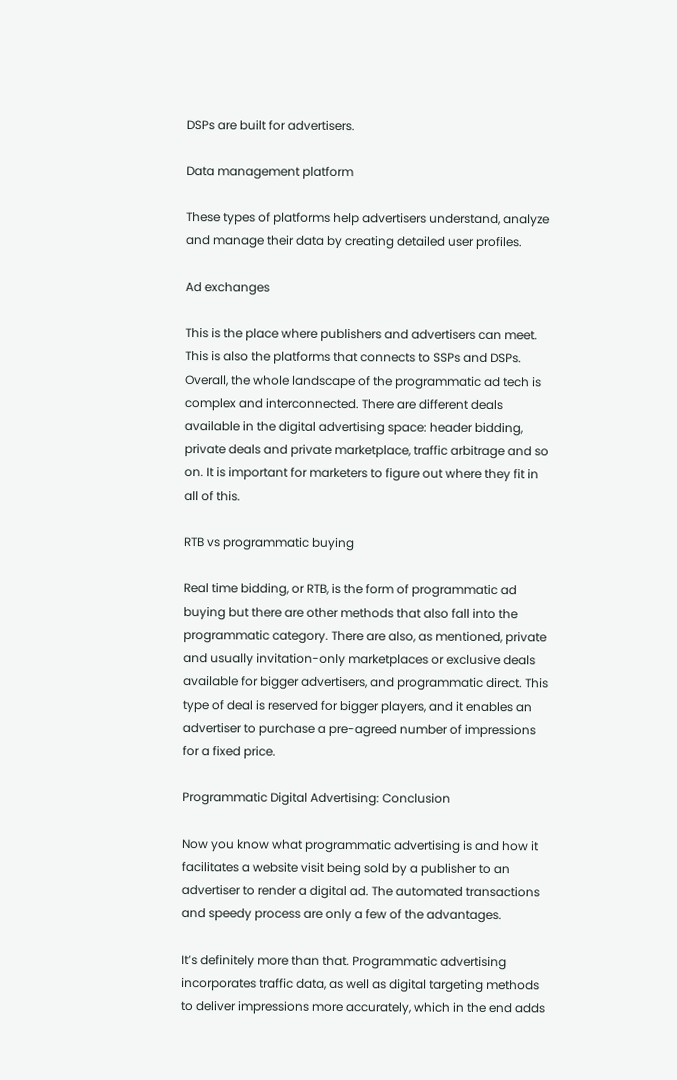DSPs are built for advertisers.

Data management platform

These types of platforms help advertisers understand, analyze and manage their data by creating detailed user profiles.

Ad exchanges

This is the place where publishers and advertisers can meet. This is also the platforms that connects to SSPs and DSPs. Overall, the whole landscape of the programmatic ad tech is complex and interconnected. There are different deals available in the digital advertising space: header bidding, private deals and private marketplace, traffic arbitrage and so on. It is important for marketers to figure out where they fit in all of this.

RTB vs programmatic buying

Real time bidding, or RTB, is the form of programmatic ad buying but there are other methods that also fall into the programmatic category. There are also, as mentioned, private and usually invitation-only marketplaces or exclusive deals available for bigger advertisers, and programmatic direct. This type of deal is reserved for bigger players, and it enables an advertiser to purchase a pre-agreed number of impressions for a fixed price.

Programmatic Digital Advertising: Conclusion

Now you know what programmatic advertising is and how it facilitates a website visit being sold by a publisher to an advertiser to render a digital ad. The automated transactions and speedy process are only a few of the advantages.

It’s definitely more than that. Programmatic advertising incorporates traffic data, as well as digital targeting methods to deliver impressions more accurately, which in the end adds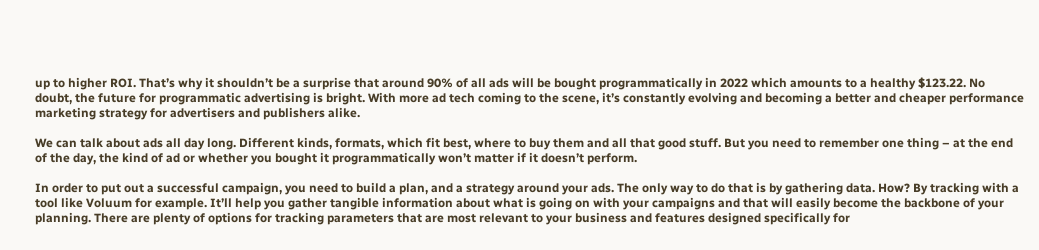up to higher ROI. That’s why it shouldn’t be a surprise that around 90% of all ads will be bought programmatically in 2022 which amounts to a healthy $123.22. No doubt, the future for programmatic advertising is bright. With more ad tech coming to the scene, it’s constantly evolving and becoming a better and cheaper performance marketing strategy for advertisers and publishers alike.

We can talk about ads all day long. Different kinds, formats, which fit best, where to buy them and all that good stuff. But you need to remember one thing – at the end of the day, the kind of ad or whether you bought it programmatically won’t matter if it doesn’t perform.

In order to put out a successful campaign, you need to build a plan, and a strategy around your ads. The only way to do that is by gathering data. How? By tracking with a tool like Voluum for example. It’ll help you gather tangible information about what is going on with your campaigns and that will easily become the backbone of your planning. There are plenty of options for tracking parameters that are most relevant to your business and features designed specifically for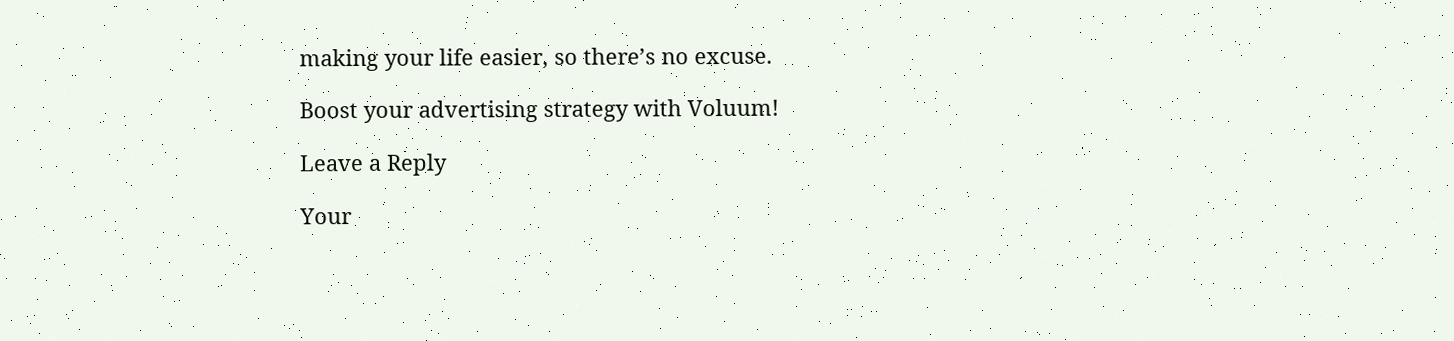making your life easier, so there’s no excuse.

Boost your advertising strategy with Voluum!

Leave a Reply

Your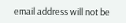email address will not be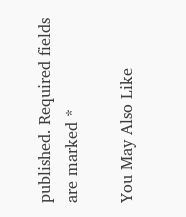published. Required fields are marked *

You May Also Like